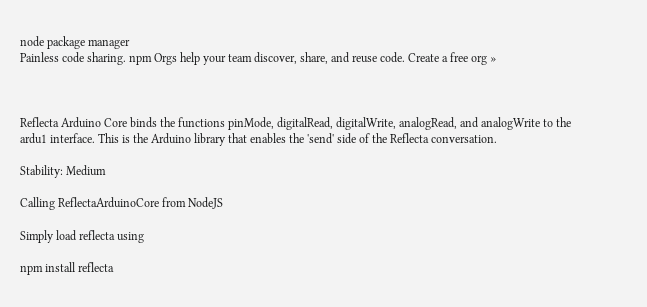node package manager
Painless code sharing. npm Orgs help your team discover, share, and reuse code. Create a free org »



Reflecta Arduino Core binds the functions pinMode, digitalRead, digitalWrite, analogRead, and analogWrite to the ardu1 interface. This is the Arduino library that enables the 'send' side of the Reflecta conversation.

Stability: Medium

Calling ReflectaArduinoCore from NodeJS

Simply load reflecta using

npm install reflecta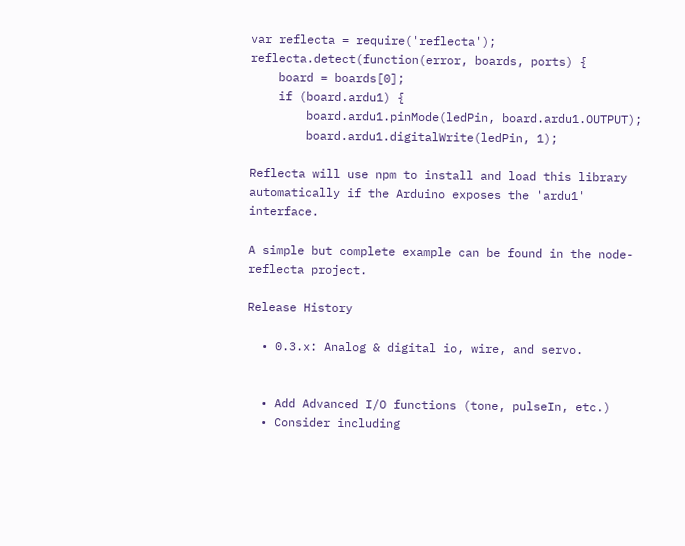var reflecta = require('reflecta');
reflecta.detect(function(error, boards, ports) {
    board = boards[0];
    if (board.ardu1) {
        board.ardu1.pinMode(ledPin, board.ardu1.OUTPUT);
        board.ardu1.digitalWrite(ledPin, 1);

Reflecta will use npm to install and load this library automatically if the Arduino exposes the 'ardu1' interface.

A simple but complete example can be found in the node-reflecta project.

Release History

  • 0.3.x: Analog & digital io, wire, and servo.


  • Add Advanced I/O functions (tone, pulseIn, etc.)
  • Consider including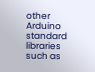other Arduino standard libraries such as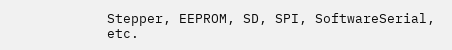Stepper, EEPROM, SD, SPI, SoftwareSerial, etc.